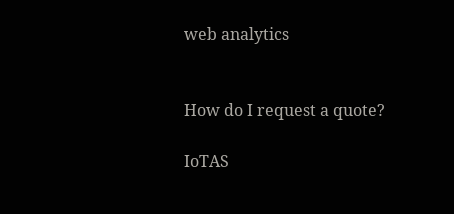web analytics


How do I request a quote?

IoTAS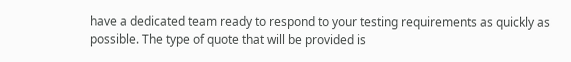have a dedicated team ready to respond to your testing requirements as quickly as possible. The type of quote that will be provided is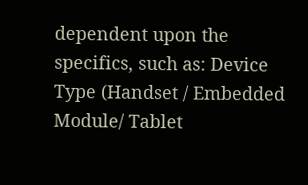dependent upon the specifics, such as: Device Type (Handset / Embedded Module/ Tablet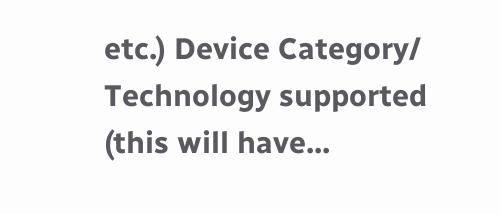etc.) Device Category/ Technology supported (this will have...